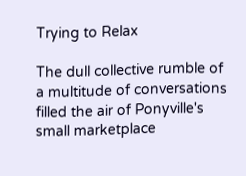Trying to Relax

The dull collective rumble of a multitude of conversations filled the air of Ponyville's small marketplace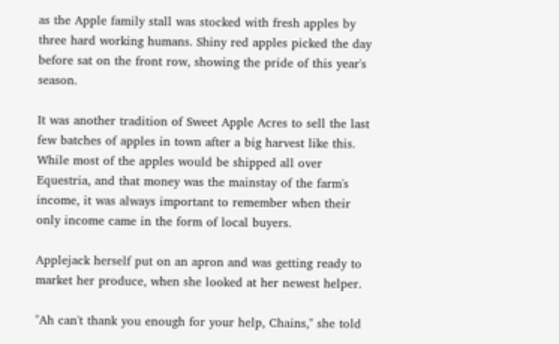as the Apple family stall was stocked with fresh apples by three hard working humans. Shiny red apples picked the day before sat on the front row, showing the pride of this year's season.

It was another tradition of Sweet Apple Acres to sell the last few batches of apples in town after a big harvest like this. While most of the apples would be shipped all over Equestria, and that money was the mainstay of the farm's income, it was always important to remember when their only income came in the form of local buyers.

Applejack herself put on an apron and was getting ready to market her produce, when she looked at her newest helper.

"Ah can't thank you enough for your help, Chains," she told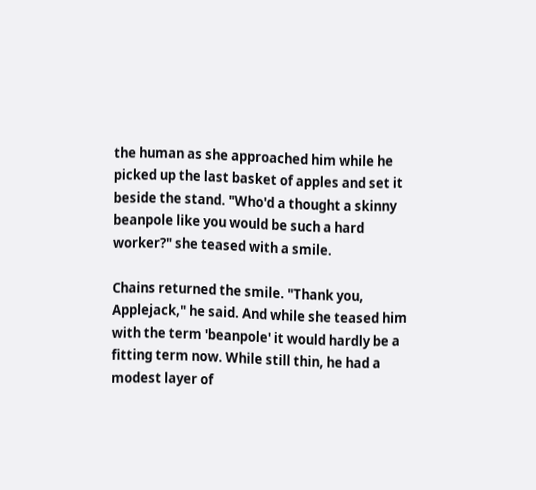the human as she approached him while he picked up the last basket of apples and set it beside the stand. "Who'd a thought a skinny beanpole like you would be such a hard worker?" she teased with a smile.

Chains returned the smile. "Thank you, Applejack," he said. And while she teased him with the term 'beanpole' it would hardly be a fitting term now. While still thin, he had a modest layer of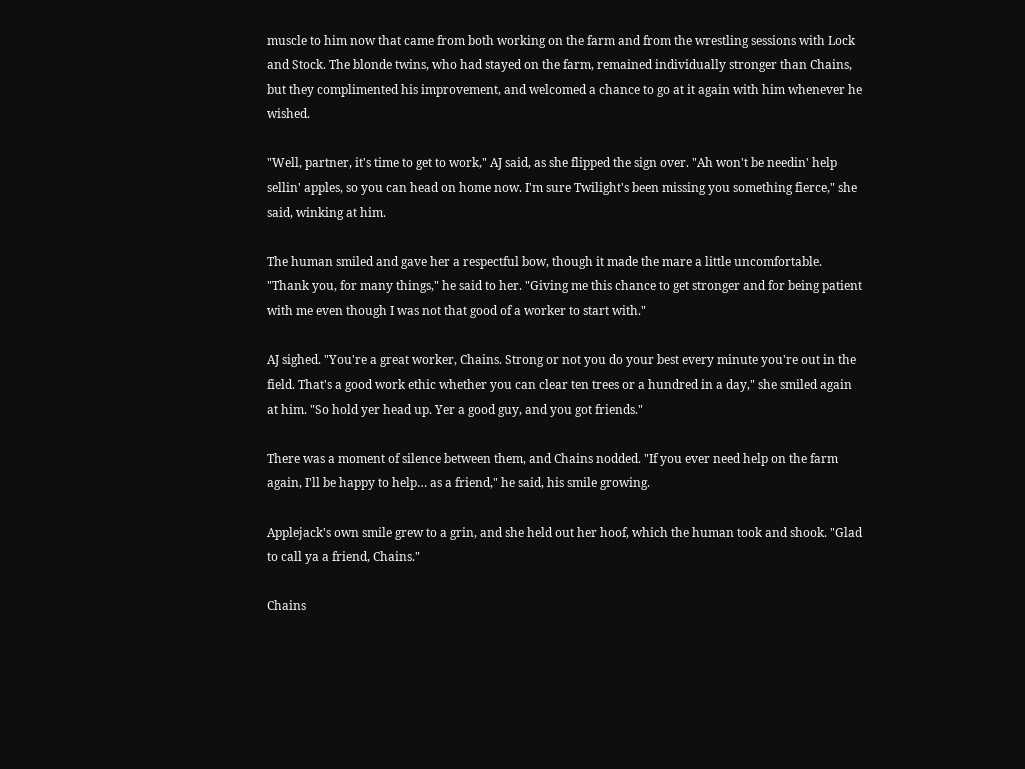muscle to him now that came from both working on the farm and from the wrestling sessions with Lock and Stock. The blonde twins, who had stayed on the farm, remained individually stronger than Chains, but they complimented his improvement, and welcomed a chance to go at it again with him whenever he wished.

"Well, partner, it's time to get to work," AJ said, as she flipped the sign over. "Ah won't be needin' help sellin' apples, so you can head on home now. I'm sure Twilight's been missing you something fierce," she said, winking at him.

The human smiled and gave her a respectful bow, though it made the mare a little uncomfortable. "Thank you, for many things," he said to her. "Giving me this chance to get stronger and for being patient with me even though I was not that good of a worker to start with."

AJ sighed. "You're a great worker, Chains. Strong or not you do your best every minute you're out in the field. That's a good work ethic whether you can clear ten trees or a hundred in a day," she smiled again at him. "So hold yer head up. Yer a good guy, and you got friends."

There was a moment of silence between them, and Chains nodded. "If you ever need help on the farm again, I'll be happy to help… as a friend," he said, his smile growing.

Applejack's own smile grew to a grin, and she held out her hoof, which the human took and shook. "Glad to call ya a friend, Chains."

Chains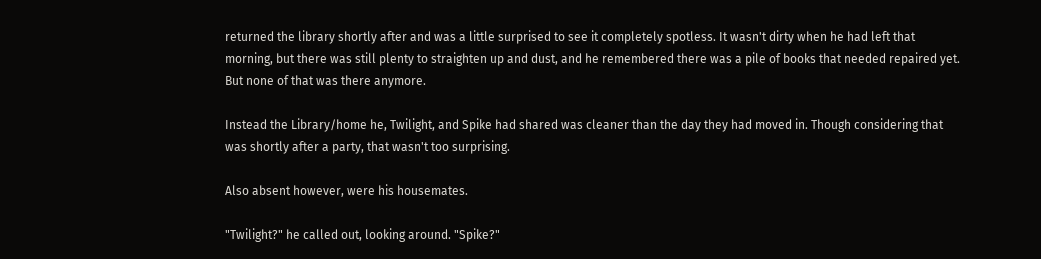returned the library shortly after and was a little surprised to see it completely spotless. It wasn't dirty when he had left that morning, but there was still plenty to straighten up and dust, and he remembered there was a pile of books that needed repaired yet. But none of that was there anymore.

Instead the Library/home he, Twilight, and Spike had shared was cleaner than the day they had moved in. Though considering that was shortly after a party, that wasn't too surprising.

Also absent however, were his housemates.

"Twilight?" he called out, looking around. "Spike?"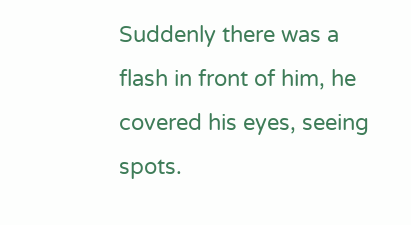Suddenly there was a flash in front of him, he covered his eyes, seeing spots.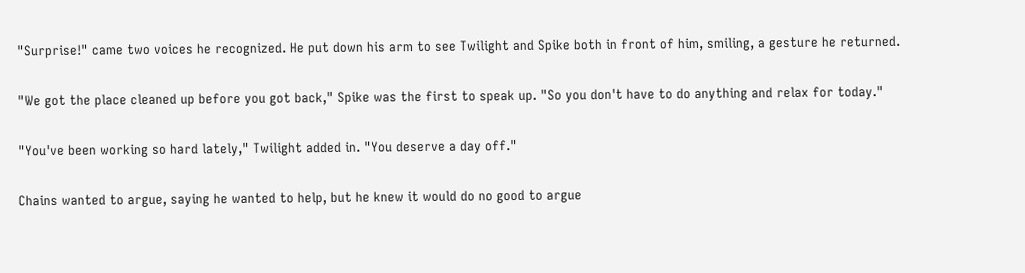"Surprise!" came two voices he recognized. He put down his arm to see Twilight and Spike both in front of him, smiling, a gesture he returned.

"We got the place cleaned up before you got back," Spike was the first to speak up. "So you don't have to do anything and relax for today."

"You've been working so hard lately," Twilight added in. "You deserve a day off."

Chains wanted to argue, saying he wanted to help, but he knew it would do no good to argue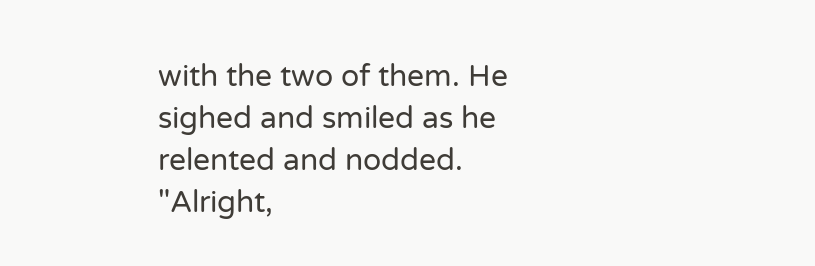with the two of them. He sighed and smiled as he relented and nodded. "Alright,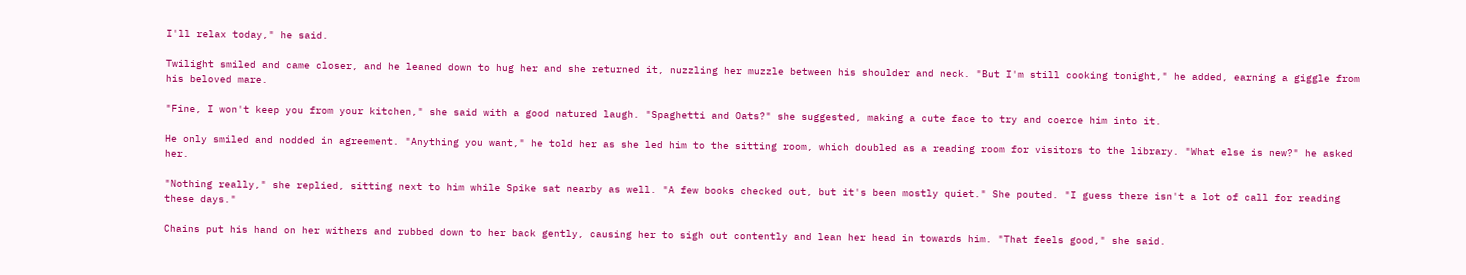I'll relax today," he said.

Twilight smiled and came closer, and he leaned down to hug her and she returned it, nuzzling her muzzle between his shoulder and neck. "But I'm still cooking tonight," he added, earning a giggle from his beloved mare.

"Fine, I won't keep you from your kitchen," she said with a good natured laugh. "Spaghetti and Oats?" she suggested, making a cute face to try and coerce him into it.

He only smiled and nodded in agreement. "Anything you want," he told her as she led him to the sitting room, which doubled as a reading room for visitors to the library. "What else is new?" he asked her.

"Nothing really," she replied, sitting next to him while Spike sat nearby as well. "A few books checked out, but it's been mostly quiet." She pouted. "I guess there isn't a lot of call for reading these days."

Chains put his hand on her withers and rubbed down to her back gently, causing her to sigh out contently and lean her head in towards him. "That feels good," she said.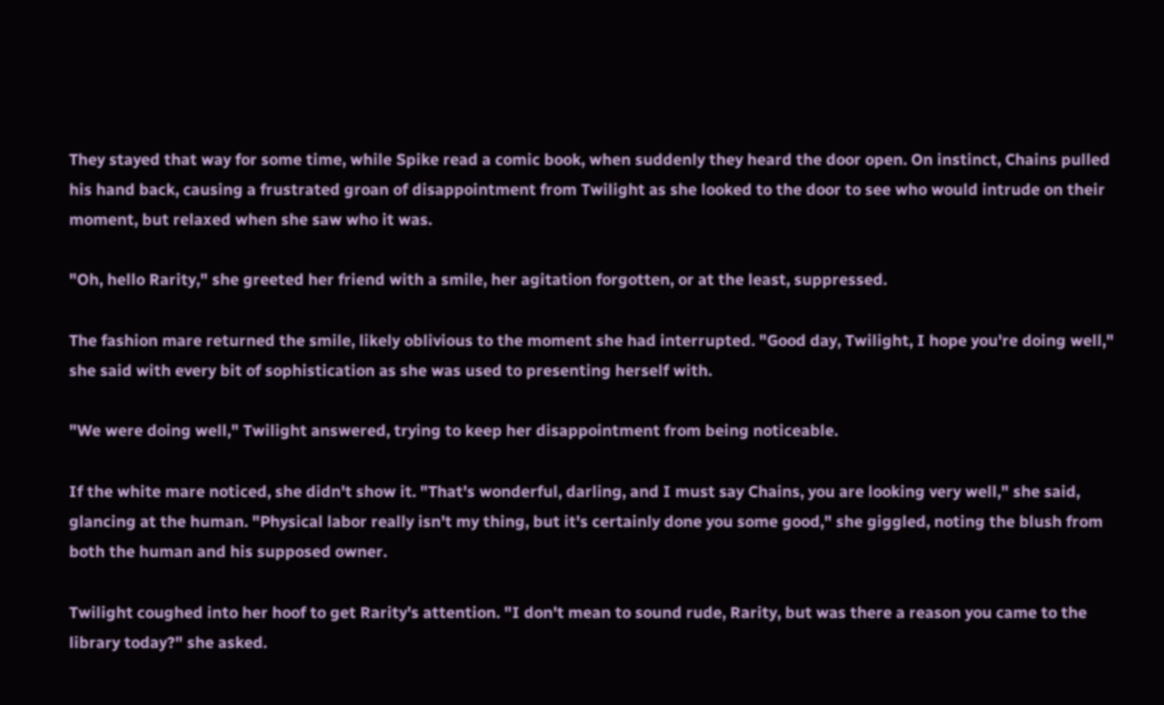They stayed that way for some time, while Spike read a comic book, when suddenly they heard the door open. On instinct, Chains pulled his hand back, causing a frustrated groan of disappointment from Twilight as she looked to the door to see who would intrude on their moment, but relaxed when she saw who it was.

"Oh, hello Rarity," she greeted her friend with a smile, her agitation forgotten, or at the least, suppressed.

The fashion mare returned the smile, likely oblivious to the moment she had interrupted. "Good day, Twilight, I hope you're doing well," she said with every bit of sophistication as she was used to presenting herself with.

"We were doing well," Twilight answered, trying to keep her disappointment from being noticeable.

If the white mare noticed, she didn't show it. "That's wonderful, darling, and I must say Chains, you are looking very well," she said, glancing at the human. "Physical labor really isn't my thing, but it's certainly done you some good," she giggled, noting the blush from both the human and his supposed owner.

Twilight coughed into her hoof to get Rarity's attention. "I don't mean to sound rude, Rarity, but was there a reason you came to the library today?" she asked.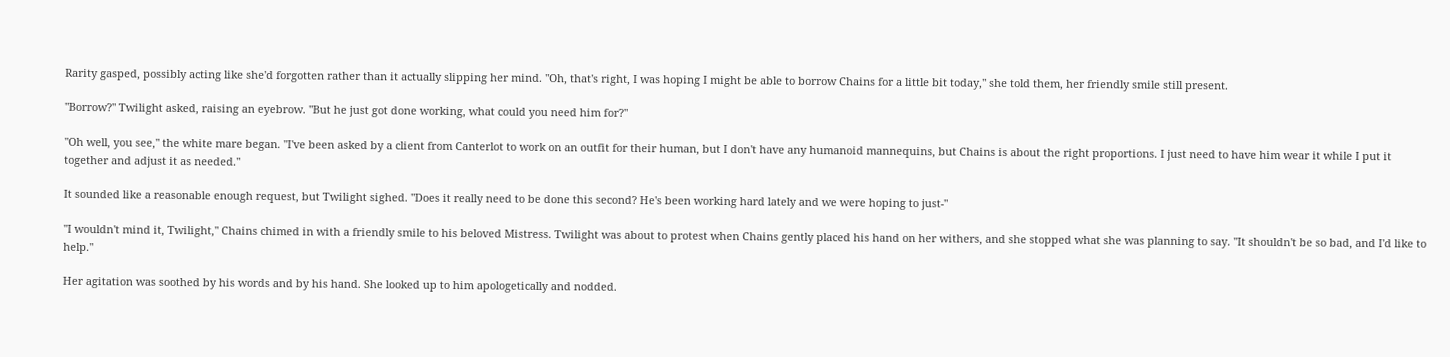Rarity gasped, possibly acting like she'd forgotten rather than it actually slipping her mind. "Oh, that's right, I was hoping I might be able to borrow Chains for a little bit today," she told them, her friendly smile still present.

"Borrow?" Twilight asked, raising an eyebrow. "But he just got done working, what could you need him for?"

"Oh well, you see," the white mare began. "I've been asked by a client from Canterlot to work on an outfit for their human, but I don't have any humanoid mannequins, but Chains is about the right proportions. I just need to have him wear it while I put it together and adjust it as needed."

It sounded like a reasonable enough request, but Twilight sighed. "Does it really need to be done this second? He's been working hard lately and we were hoping to just-"

"I wouldn't mind it, Twilight," Chains chimed in with a friendly smile to his beloved Mistress. Twilight was about to protest when Chains gently placed his hand on her withers, and she stopped what she was planning to say. "It shouldn't be so bad, and I'd like to help."

Her agitation was soothed by his words and by his hand. She looked up to him apologetically and nodded.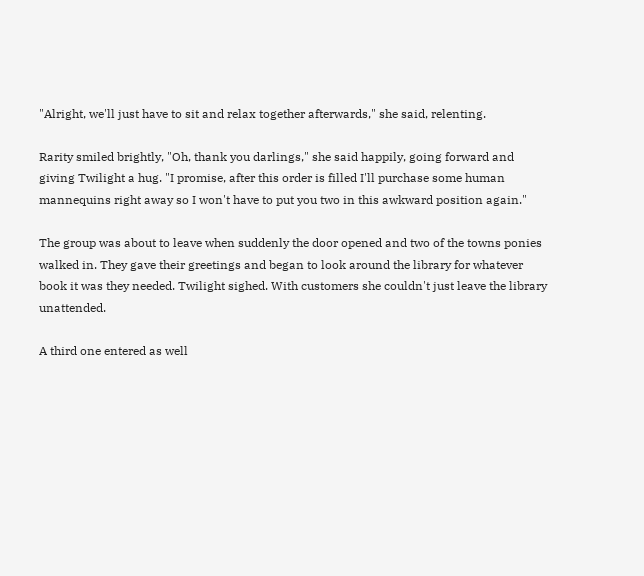"Alright, we'll just have to sit and relax together afterwards," she said, relenting.

Rarity smiled brightly, "Oh, thank you darlings," she said happily, going forward and giving Twilight a hug. "I promise, after this order is filled I'll purchase some human mannequins right away so I won't have to put you two in this awkward position again."

The group was about to leave when suddenly the door opened and two of the towns ponies walked in. They gave their greetings and began to look around the library for whatever book it was they needed. Twilight sighed. With customers she couldn't just leave the library unattended.

A third one entered as well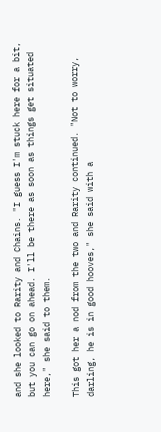and she looked to Rarity and Chains. "I guess I'm stuck here for a bit, but you can go on ahead. I'll be there as soon as things get situated here," she said to them.

This got her a nod from the two and Rarity continued. "Not to worry, darling, he is in good hooves," she said with a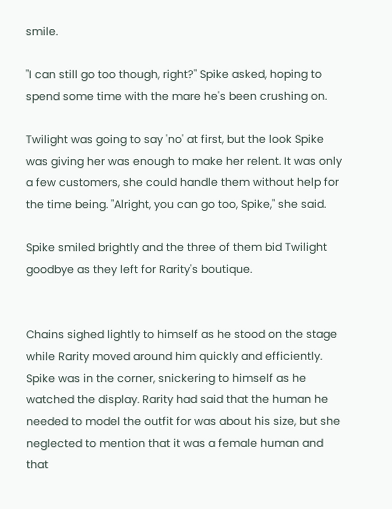smile.

"I can still go too though, right?" Spike asked, hoping to spend some time with the mare he's been crushing on.

Twilight was going to say 'no' at first, but the look Spike was giving her was enough to make her relent. It was only a few customers, she could handle them without help for the time being. "Alright, you can go too, Spike," she said.

Spike smiled brightly and the three of them bid Twilight goodbye as they left for Rarity's boutique.


Chains sighed lightly to himself as he stood on the stage while Rarity moved around him quickly and efficiently. Spike was in the corner, snickering to himself as he watched the display. Rarity had said that the human he needed to model the outfit for was about his size, but she neglected to mention that it was a female human and that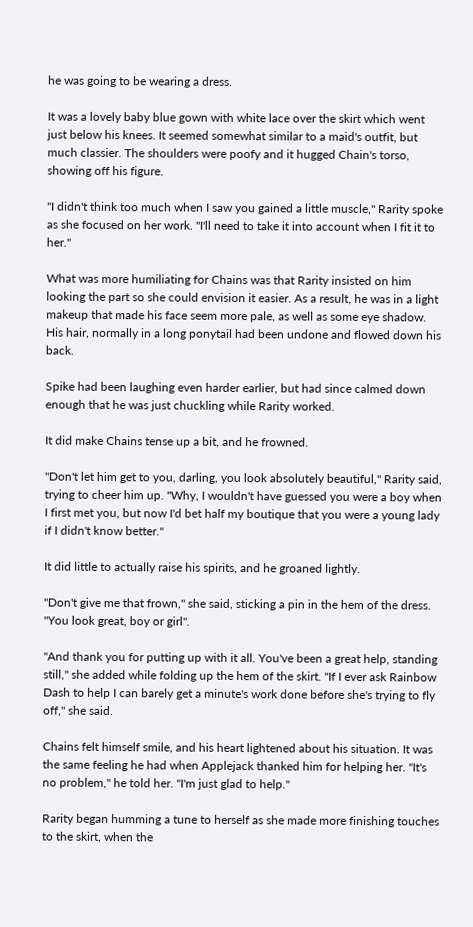he was going to be wearing a dress.

It was a lovely baby blue gown with white lace over the skirt which went just below his knees. It seemed somewhat similar to a maid's outfit, but much classier. The shoulders were poofy and it hugged Chain's torso, showing off his figure.

"I didn't think too much when I saw you gained a little muscle," Rarity spoke as she focused on her work. "I'll need to take it into account when I fit it to her."

What was more humiliating for Chains was that Rarity insisted on him looking the part so she could envision it easier. As a result, he was in a light makeup that made his face seem more pale, as well as some eye shadow. His hair, normally in a long ponytail had been undone and flowed down his back.

Spike had been laughing even harder earlier, but had since calmed down enough that he was just chuckling while Rarity worked.

It did make Chains tense up a bit, and he frowned.

"Don't let him get to you, darling, you look absolutely beautiful," Rarity said, trying to cheer him up. "Why, I wouldn't have guessed you were a boy when I first met you, but now I'd bet half my boutique that you were a young lady if I didn't know better."

It did little to actually raise his spirits, and he groaned lightly.

"Don't give me that frown," she said, sticking a pin in the hem of the dress. "You look great, boy or girl".

"And thank you for putting up with it all. You've been a great help, standing still," she added while folding up the hem of the skirt. "If I ever ask Rainbow Dash to help I can barely get a minute's work done before she's trying to fly off," she said.

Chains felt himself smile, and his heart lightened about his situation. It was the same feeling he had when Applejack thanked him for helping her. "It's no problem," he told her. "I'm just glad to help."

Rarity began humming a tune to herself as she made more finishing touches to the skirt, when the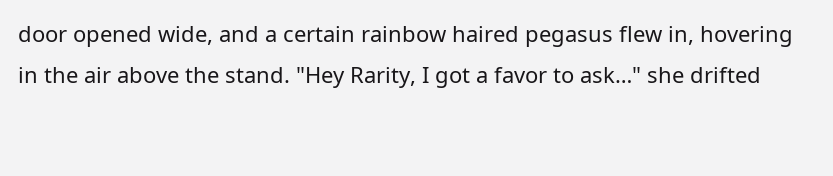door opened wide, and a certain rainbow haired pegasus flew in, hovering in the air above the stand. "Hey Rarity, I got a favor to ask…" she drifted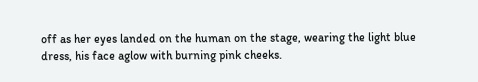off as her eyes landed on the human on the stage, wearing the light blue dress, his face aglow with burning pink cheeks.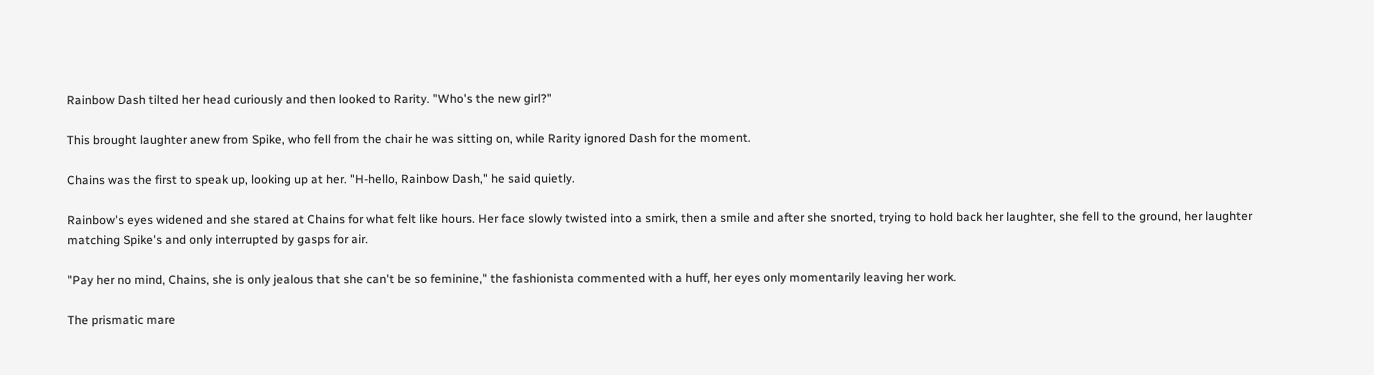Rainbow Dash tilted her head curiously and then looked to Rarity. "Who's the new girl?"

This brought laughter anew from Spike, who fell from the chair he was sitting on, while Rarity ignored Dash for the moment.

Chains was the first to speak up, looking up at her. "H-hello, Rainbow Dash," he said quietly.

Rainbow's eyes widened and she stared at Chains for what felt like hours. Her face slowly twisted into a smirk, then a smile and after she snorted, trying to hold back her laughter, she fell to the ground, her laughter matching Spike's and only interrupted by gasps for air.

"Pay her no mind, Chains, she is only jealous that she can't be so feminine," the fashionista commented with a huff, her eyes only momentarily leaving her work.

The prismatic mare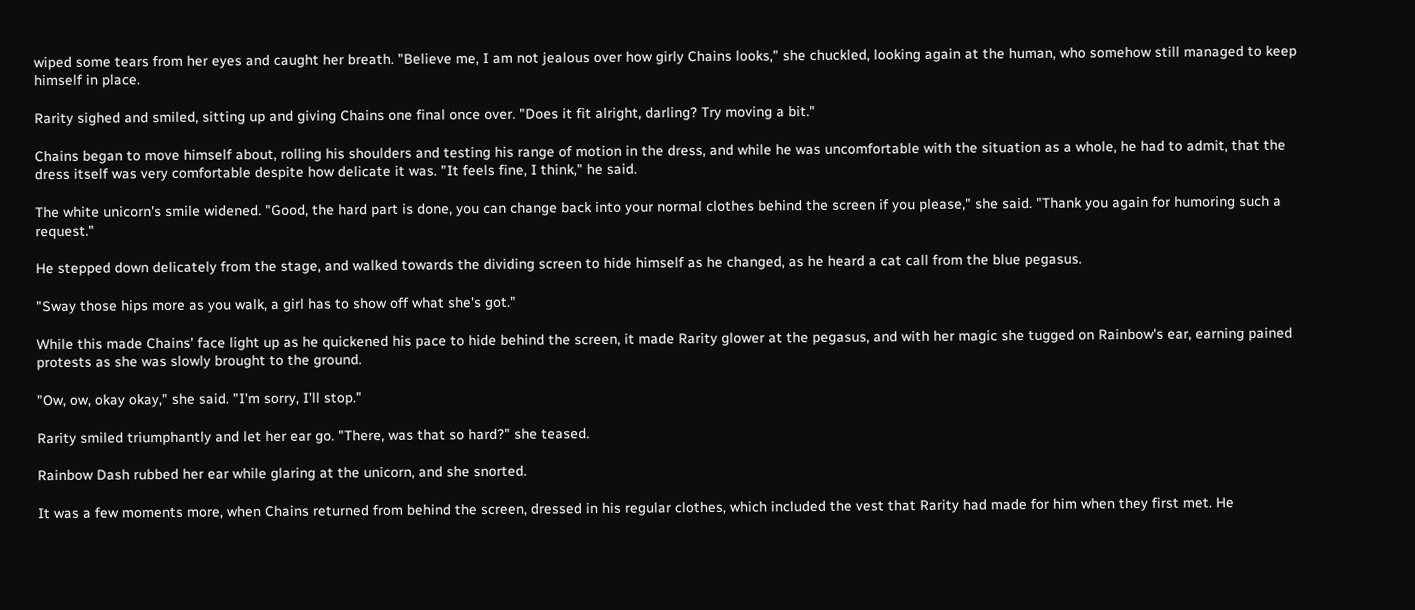wiped some tears from her eyes and caught her breath. "Believe me, I am not jealous over how girly Chains looks," she chuckled, looking again at the human, who somehow still managed to keep himself in place.

Rarity sighed and smiled, sitting up and giving Chains one final once over. "Does it fit alright, darling? Try moving a bit."

Chains began to move himself about, rolling his shoulders and testing his range of motion in the dress, and while he was uncomfortable with the situation as a whole, he had to admit, that the dress itself was very comfortable despite how delicate it was. "It feels fine, I think," he said.

The white unicorn's smile widened. "Good, the hard part is done, you can change back into your normal clothes behind the screen if you please," she said. "Thank you again for humoring such a request."

He stepped down delicately from the stage, and walked towards the dividing screen to hide himself as he changed, as he heard a cat call from the blue pegasus.

"Sway those hips more as you walk, a girl has to show off what she's got."

While this made Chains' face light up as he quickened his pace to hide behind the screen, it made Rarity glower at the pegasus, and with her magic she tugged on Rainbow's ear, earning pained protests as she was slowly brought to the ground.

"Ow, ow, okay okay," she said. "I'm sorry, I'll stop."

Rarity smiled triumphantly and let her ear go. "There, was that so hard?" she teased.

Rainbow Dash rubbed her ear while glaring at the unicorn, and she snorted.

It was a few moments more, when Chains returned from behind the screen, dressed in his regular clothes, which included the vest that Rarity had made for him when they first met. He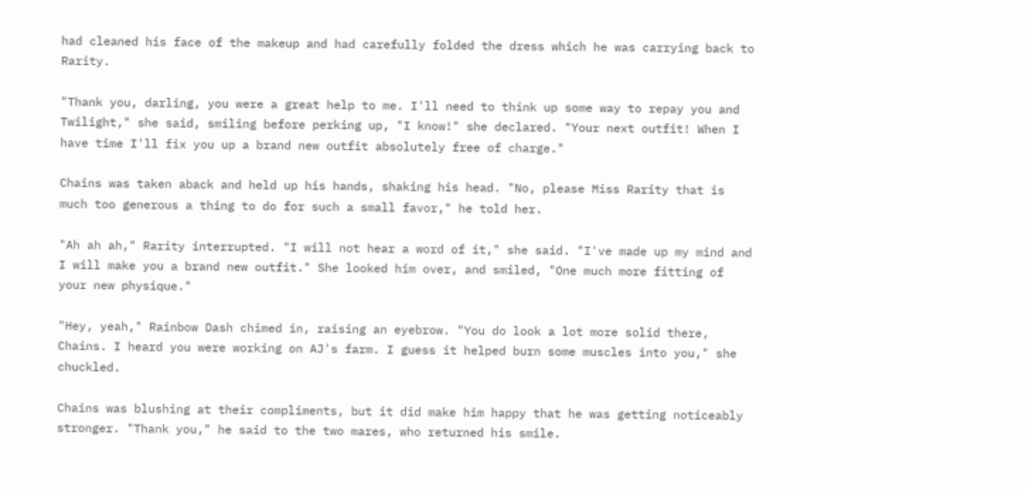had cleaned his face of the makeup and had carefully folded the dress which he was carrying back to Rarity.

"Thank you, darling, you were a great help to me. I'll need to think up some way to repay you and Twilight," she said, smiling before perking up, "I know!" she declared. "Your next outfit! When I have time I'll fix you up a brand new outfit absolutely free of charge."

Chains was taken aback and held up his hands, shaking his head. "No, please Miss Rarity that is much too generous a thing to do for such a small favor," he told her.

"Ah ah ah," Rarity interrupted. "I will not hear a word of it," she said. "I've made up my mind and I will make you a brand new outfit." She looked him over, and smiled, "One much more fitting of your new physique."

"Hey, yeah," Rainbow Dash chimed in, raising an eyebrow. "You do look a lot more solid there, Chains. I heard you were working on AJ's farm. I guess it helped burn some muscles into you," she chuckled.

Chains was blushing at their compliments, but it did make him happy that he was getting noticeably stronger. "Thank you," he said to the two mares, who returned his smile.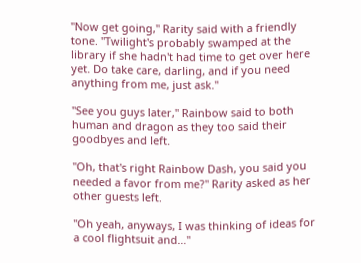"Now get going," Rarity said with a friendly tone. "Twilight's probably swamped at the library if she hadn't had time to get over here yet. Do take care, darling, and if you need anything from me, just ask."

"See you guys later," Rainbow said to both human and dragon as they too said their goodbyes and left.

"Oh, that's right Rainbow Dash, you said you needed a favor from me?" Rarity asked as her other guests left.

"Oh yeah, anyways, I was thinking of ideas for a cool flightsuit and…"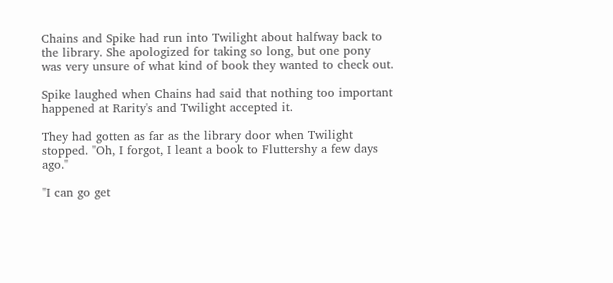Chains and Spike had run into Twilight about halfway back to the library. She apologized for taking so long, but one pony was very unsure of what kind of book they wanted to check out.

Spike laughed when Chains had said that nothing too important happened at Rarity's and Twilight accepted it.

They had gotten as far as the library door when Twilight stopped. "Oh, I forgot, I leant a book to Fluttershy a few days ago."

"I can go get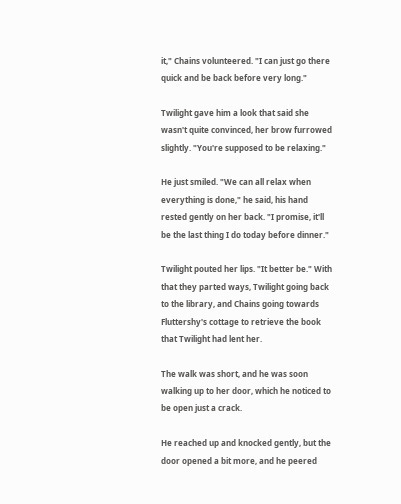it," Chains volunteered. "I can just go there quick and be back before very long."

Twilight gave him a look that said she wasn't quite convinced, her brow furrowed slightly. "You're supposed to be relaxing."

He just smiled. "We can all relax when everything is done," he said, his hand rested gently on her back. "I promise, it'll be the last thing I do today before dinner."

Twilight pouted her lips. "It better be." With that they parted ways, Twilight going back to the library, and Chains going towards Fluttershy's cottage to retrieve the book that Twilight had lent her.

The walk was short, and he was soon walking up to her door, which he noticed to be open just a crack.

He reached up and knocked gently, but the door opened a bit more, and he peered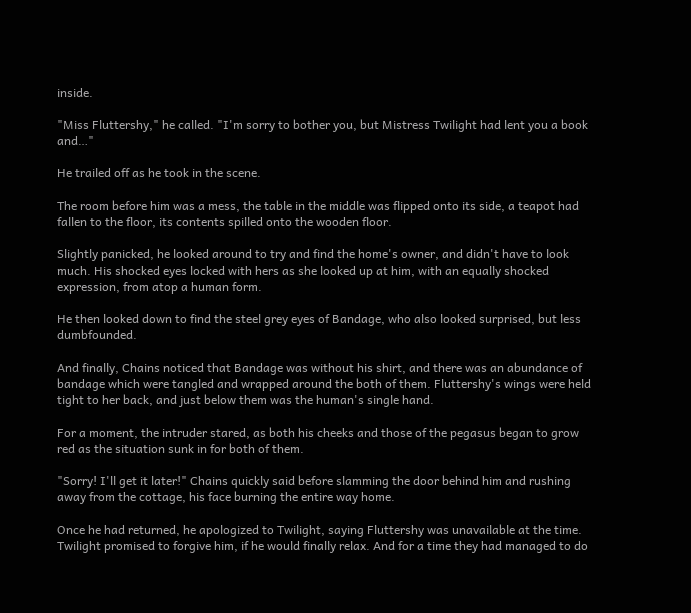inside.

"Miss Fluttershy," he called. "I'm sorry to bother you, but Mistress Twilight had lent you a book and…"

He trailed off as he took in the scene.

The room before him was a mess, the table in the middle was flipped onto its side, a teapot had fallen to the floor, its contents spilled onto the wooden floor.

Slightly panicked, he looked around to try and find the home's owner, and didn't have to look much. His shocked eyes locked with hers as she looked up at him, with an equally shocked expression, from atop a human form.

He then looked down to find the steel grey eyes of Bandage, who also looked surprised, but less dumbfounded.

And finally, Chains noticed that Bandage was without his shirt, and there was an abundance of bandage which were tangled and wrapped around the both of them. Fluttershy's wings were held tight to her back, and just below them was the human's single hand.

For a moment, the intruder stared, as both his cheeks and those of the pegasus began to grow red as the situation sunk in for both of them.

"Sorry! I'll get it later!" Chains quickly said before slamming the door behind him and rushing away from the cottage, his face burning the entire way home.

Once he had returned, he apologized to Twilight, saying Fluttershy was unavailable at the time. Twilight promised to forgive him, if he would finally relax. And for a time they had managed to do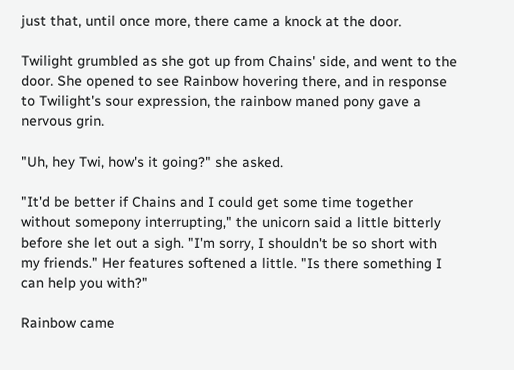just that, until once more, there came a knock at the door.

Twilight grumbled as she got up from Chains' side, and went to the door. She opened to see Rainbow hovering there, and in response to Twilight's sour expression, the rainbow maned pony gave a nervous grin.

"Uh, hey Twi, how's it going?" she asked.

"It'd be better if Chains and I could get some time together without somepony interrupting," the unicorn said a little bitterly before she let out a sigh. "I'm sorry, I shouldn't be so short with my friends." Her features softened a little. "Is there something I can help you with?"

Rainbow came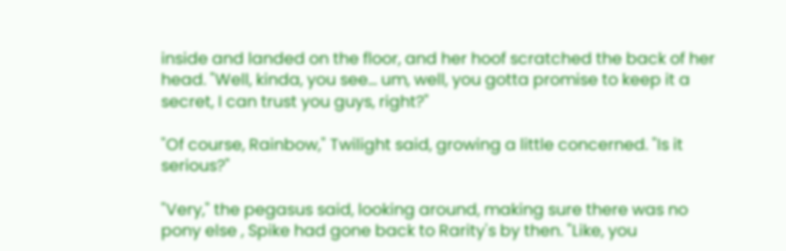inside and landed on the floor, and her hoof scratched the back of her head. "Well, kinda, you see… um, well, you gotta promise to keep it a secret, I can trust you guys, right?"

"Of course, Rainbow," Twilight said, growing a little concerned. "Is it serious?"

"Very," the pegasus said, looking around, making sure there was no pony else , Spike had gone back to Rarity's by then. "Like, you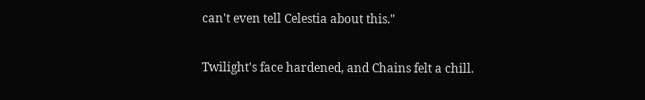can't even tell Celestia about this."

Twilight's face hardened, and Chains felt a chill.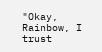"Okay, Rainbow, I trust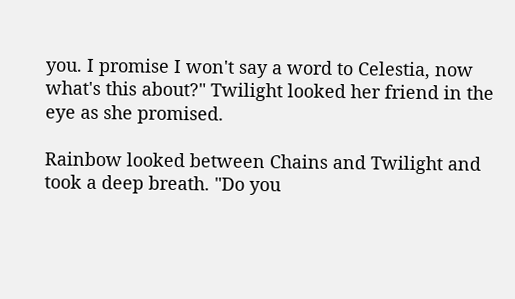you. I promise I won't say a word to Celestia, now what's this about?" Twilight looked her friend in the eye as she promised.

Rainbow looked between Chains and Twilight and took a deep breath. "Do you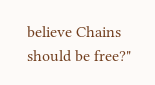believe Chains should be free?"